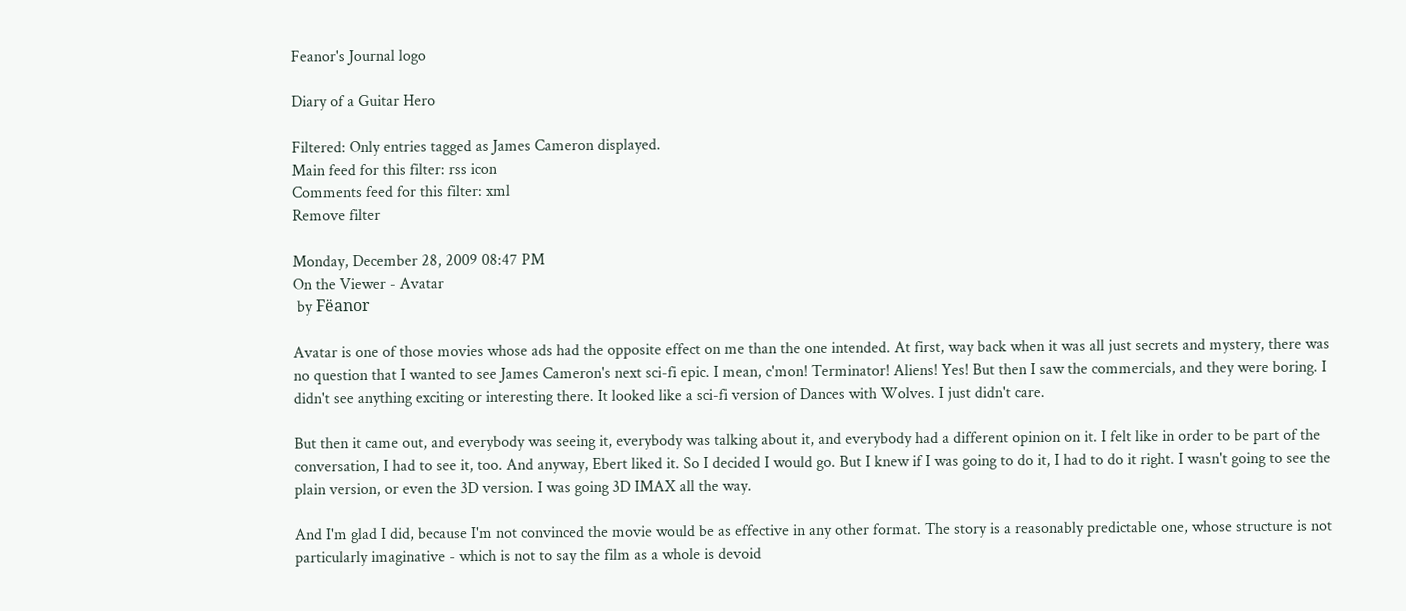Feanor's Journal logo

Diary of a Guitar Hero

Filtered: Only entries tagged as James Cameron displayed.
Main feed for this filter: rss icon
Comments feed for this filter: xml
Remove filter

Monday, December 28, 2009 08:47 PM
On the Viewer - Avatar
 by Fëanor

Avatar is one of those movies whose ads had the opposite effect on me than the one intended. At first, way back when it was all just secrets and mystery, there was no question that I wanted to see James Cameron's next sci-fi epic. I mean, c'mon! Terminator! Aliens! Yes! But then I saw the commercials, and they were boring. I didn't see anything exciting or interesting there. It looked like a sci-fi version of Dances with Wolves. I just didn't care.

But then it came out, and everybody was seeing it, everybody was talking about it, and everybody had a different opinion on it. I felt like in order to be part of the conversation, I had to see it, too. And anyway, Ebert liked it. So I decided I would go. But I knew if I was going to do it, I had to do it right. I wasn't going to see the plain version, or even the 3D version. I was going 3D IMAX all the way.

And I'm glad I did, because I'm not convinced the movie would be as effective in any other format. The story is a reasonably predictable one, whose structure is not particularly imaginative - which is not to say the film as a whole is devoid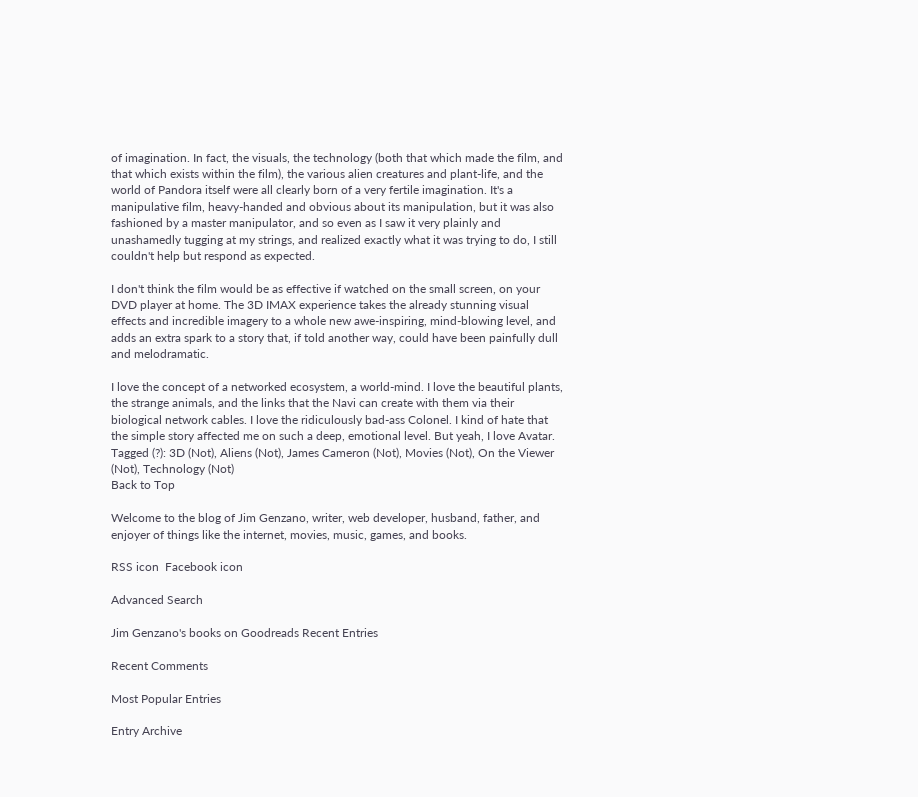of imagination. In fact, the visuals, the technology (both that which made the film, and that which exists within the film), the various alien creatures and plant-life, and the world of Pandora itself were all clearly born of a very fertile imagination. It's a manipulative film, heavy-handed and obvious about its manipulation, but it was also fashioned by a master manipulator, and so even as I saw it very plainly and unashamedly tugging at my strings, and realized exactly what it was trying to do, I still couldn't help but respond as expected.

I don't think the film would be as effective if watched on the small screen, on your DVD player at home. The 3D IMAX experience takes the already stunning visual effects and incredible imagery to a whole new awe-inspiring, mind-blowing level, and adds an extra spark to a story that, if told another way, could have been painfully dull and melodramatic.

I love the concept of a networked ecosystem, a world-mind. I love the beautiful plants, the strange animals, and the links that the Navi can create with them via their biological network cables. I love the ridiculously bad-ass Colonel. I kind of hate that the simple story affected me on such a deep, emotional level. But yeah, I love Avatar.
Tagged (?): 3D (Not), Aliens (Not), James Cameron (Not), Movies (Not), On the Viewer (Not), Technology (Not)
Back to Top

Welcome to the blog of Jim Genzano, writer, web developer, husband, father, and enjoyer of things like the internet, movies, music, games, and books.

RSS icon  Facebook icon

Advanced Search

Jim Genzano's books on Goodreads Recent Entries

Recent Comments

Most Popular Entries

Entry Archive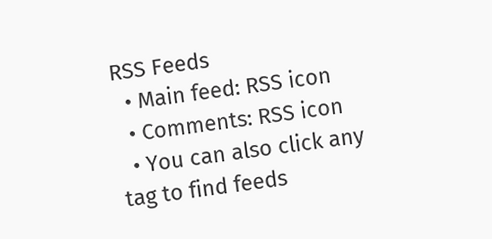RSS Feeds
  • Main feed: RSS icon
  • Comments: RSS icon
  • You can also click any tag to find feeds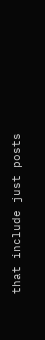that include just posts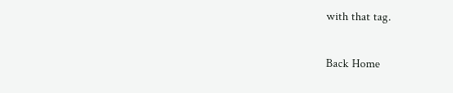with that tag.

Back Home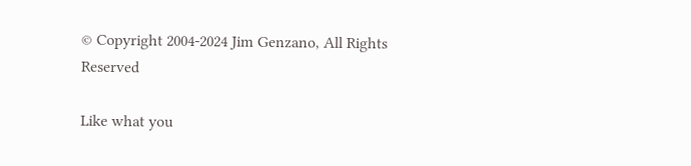© Copyright 2004-2024 Jim Genzano, All Rights Reserved

Like what you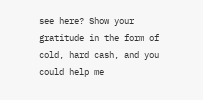see here? Show your gratitude in the form of cold, hard cash, and you could help me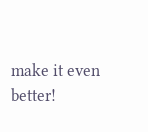make it even better!